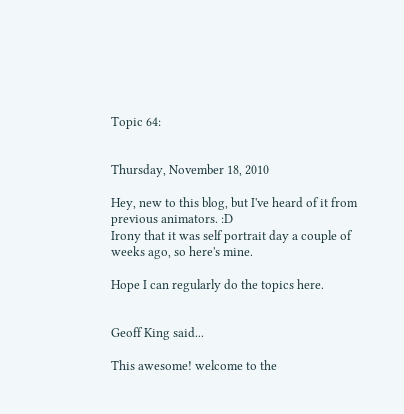Topic 64:


Thursday, November 18, 2010

Hey, new to this blog, but I've heard of it from previous animators. :D
Irony that it was self portrait day a couple of weeks ago, so here's mine.

Hope I can regularly do the topics here.


Geoff King said...

This awesome! welcome to the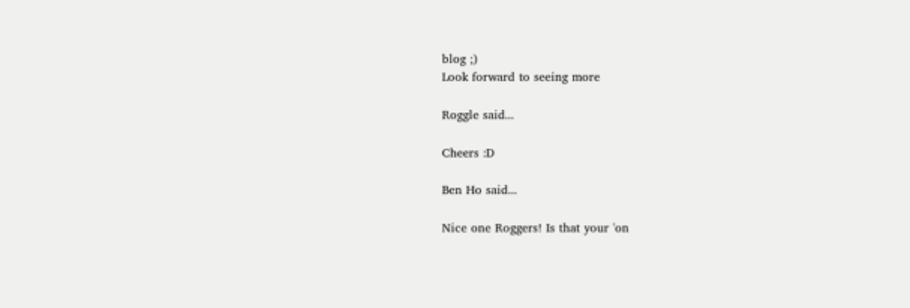blog ;)
Look forward to seeing more

Roggle said...

Cheers :D

Ben Ho said...

Nice one Roggers! Is that your 'on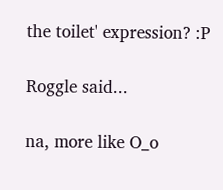the toilet' expression? :P

Roggle said...

na, more like O_o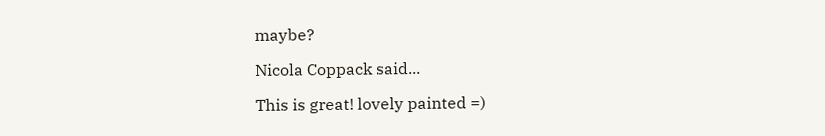maybe?

Nicola Coppack said...

This is great! lovely painted =)